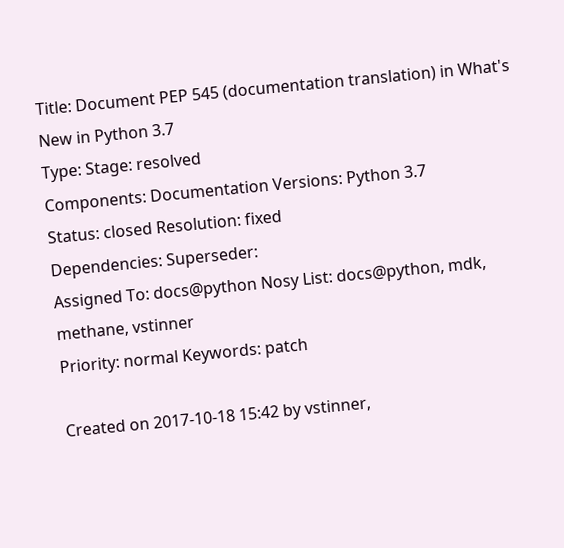Title: Document PEP 545 (documentation translation) in What's New in Python 3.7
Type: Stage: resolved
Components: Documentation Versions: Python 3.7
Status: closed Resolution: fixed
Dependencies: Superseder:
Assigned To: docs@python Nosy List: docs@python, mdk, methane, vstinner
Priority: normal Keywords: patch

Created on 2017-10-18 15:42 by vstinner,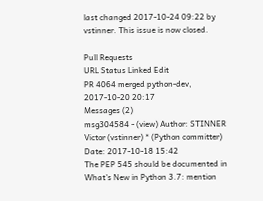last changed 2017-10-24 09:22 by vstinner. This issue is now closed.

Pull Requests
URL Status Linked Edit
PR 4064 merged python-dev, 2017-10-20 20:17
Messages (2)
msg304584 - (view) Author: STINNER Victor (vstinner) * (Python committer) Date: 2017-10-18 15:42
The PEP 545 should be documented in What's New in Python 3.7: mention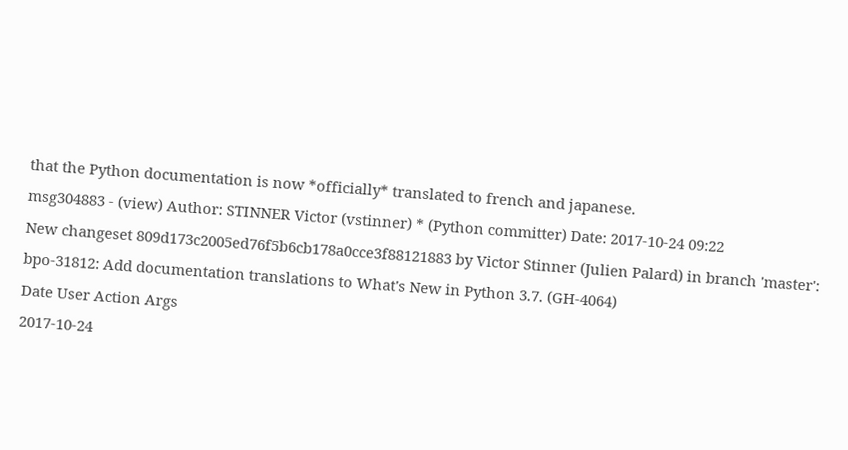that the Python documentation is now *officially* translated to french and japanese.
msg304883 - (view) Author: STINNER Victor (vstinner) * (Python committer) Date: 2017-10-24 09:22
New changeset 809d173c2005ed76f5b6cb178a0cce3f88121883 by Victor Stinner (Julien Palard) in branch 'master':
bpo-31812: Add documentation translations to What's New in Python 3.7. (GH-4064)
Date User Action Args
2017-10-24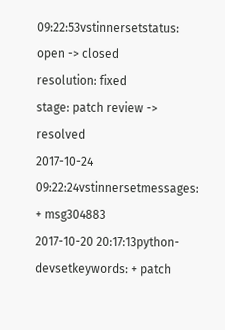09:22:53vstinnersetstatus: open -> closed
resolution: fixed
stage: patch review -> resolved
2017-10-24 09:22:24vstinnersetmessages: + msg304883
2017-10-20 20:17:13python-devsetkeywords: + patch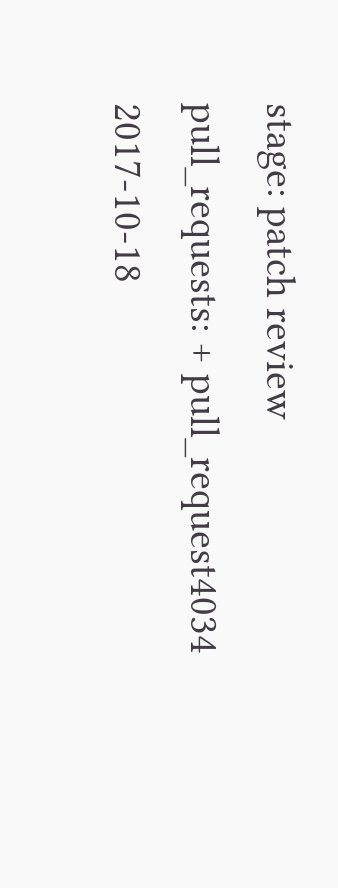stage: patch review
pull_requests: + pull_request4034
2017-10-18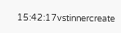15:42:17vstinnercreate